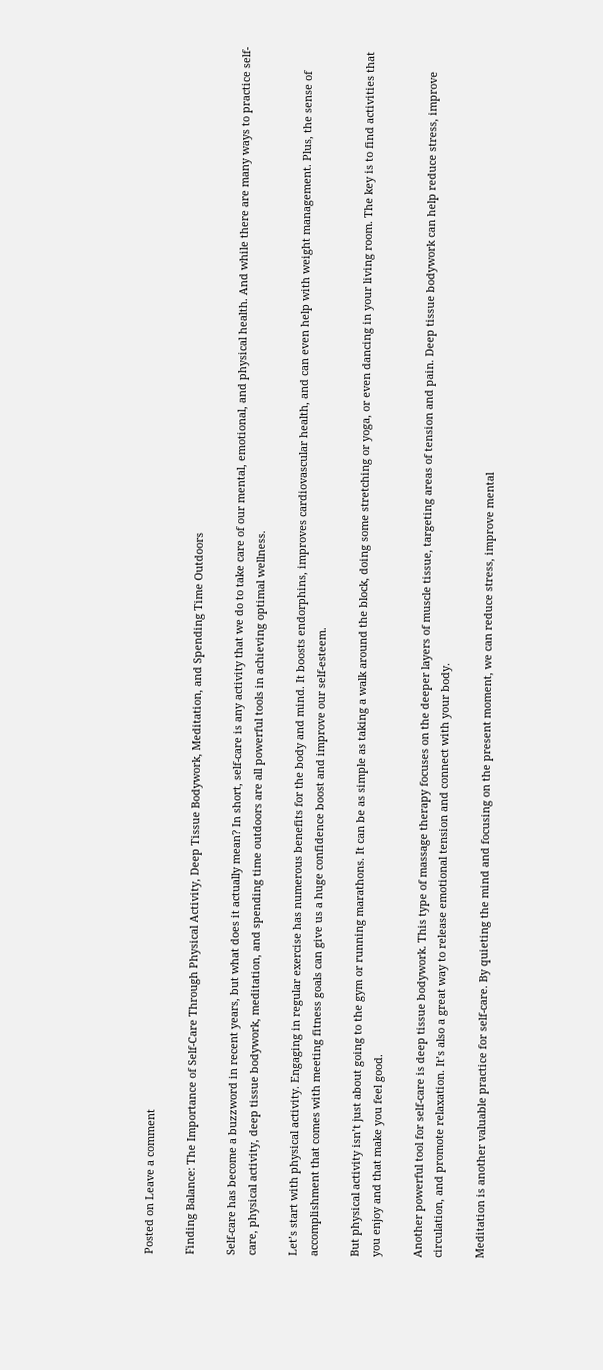Posted on Leave a comment

Finding Balance: The Importance of Self-Care Through Physical Activity, Deep Tissue Bodywork, Meditation, and Spending Time Outdoors

Self-care has become a buzzword in recent years, but what does it actually mean? In short, self-care is any activity that we do to take care of our mental, emotional, and physical health. And while there are many ways to practice self-care, physical activity, deep tissue bodywork, meditation, and spending time outdoors are all powerful tools in achieving optimal wellness.

Let’s start with physical activity. Engaging in regular exercise has numerous benefits for the body and mind. It boosts endorphins, improves cardiovascular health, and can even help with weight management. Plus, the sense of accomplishment that comes with meeting fitness goals can give us a huge confidence boost and improve our self-esteem.

But physical activity isn’t just about going to the gym or running marathons. It can be as simple as taking a walk around the block, doing some stretching or yoga, or even dancing in your living room. The key is to find activities that you enjoy and that make you feel good.

Another powerful tool for self-care is deep tissue bodywork. This type of massage therapy focuses on the deeper layers of muscle tissue, targeting areas of tension and pain. Deep tissue bodywork can help reduce stress, improve circulation, and promote relaxation. It’s also a great way to release emotional tension and connect with your body.

Meditation is another valuable practice for self-care. By quieting the mind and focusing on the present moment, we can reduce stress, improve mental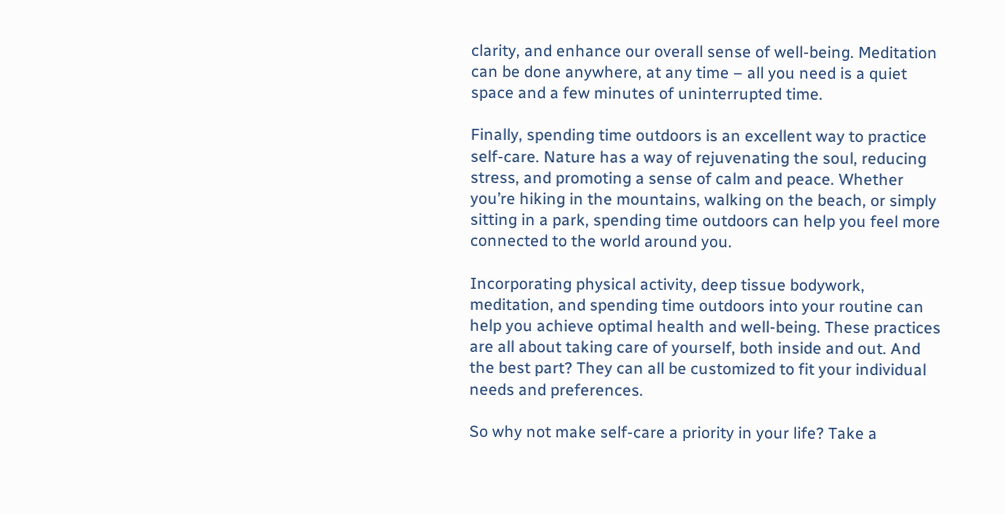clarity, and enhance our overall sense of well-being. Meditation can be done anywhere, at any time – all you need is a quiet space and a few minutes of uninterrupted time.

Finally, spending time outdoors is an excellent way to practice self-care. Nature has a way of rejuvenating the soul, reducing stress, and promoting a sense of calm and peace. Whether you’re hiking in the mountains, walking on the beach, or simply sitting in a park, spending time outdoors can help you feel more connected to the world around you.

Incorporating physical activity, deep tissue bodywork, meditation, and spending time outdoors into your routine can help you achieve optimal health and well-being. These practices are all about taking care of yourself, both inside and out. And the best part? They can all be customized to fit your individual needs and preferences.

So why not make self-care a priority in your life? Take a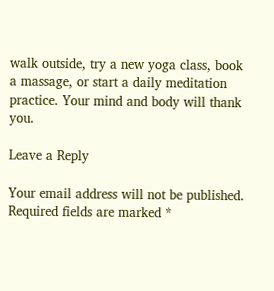walk outside, try a new yoga class, book a massage, or start a daily meditation practice. Your mind and body will thank you.

Leave a Reply

Your email address will not be published. Required fields are marked *